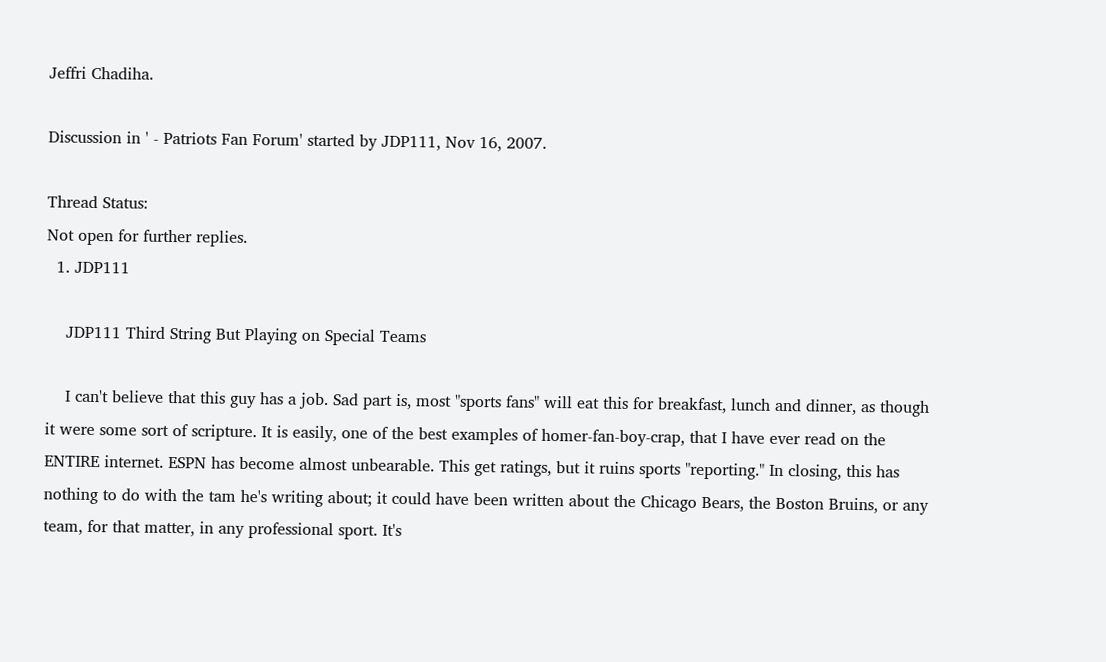Jeffri Chadiha.

Discussion in ' - Patriots Fan Forum' started by JDP111, Nov 16, 2007.

Thread Status:
Not open for further replies.
  1. JDP111

    JDP111 Third String But Playing on Special Teams

    I can't believe that this guy has a job. Sad part is, most "sports fans" will eat this for breakfast, lunch and dinner, as though it were some sort of scripture. It is easily, one of the best examples of homer-fan-boy-crap, that I have ever read on the ENTIRE internet. ESPN has become almost unbearable. This get ratings, but it ruins sports "reporting." In closing, this has nothing to do with the tam he's writing about; it could have been written about the Chicago Bears, the Boston Bruins, or any team, for that matter, in any professional sport. It's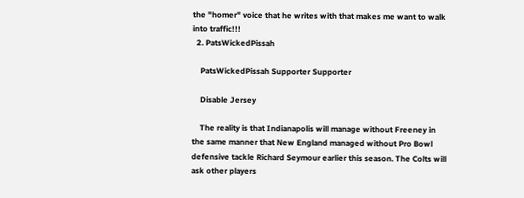the "homer" voice that he writes with that makes me want to walk into traffic!!!
  2. PatsWickedPissah

    PatsWickedPissah Supporter Supporter

    Disable Jersey

    The reality is that Indianapolis will manage without Freeney in the same manner that New England managed without Pro Bowl defensive tackle Richard Seymour earlier this season. The Colts will ask other players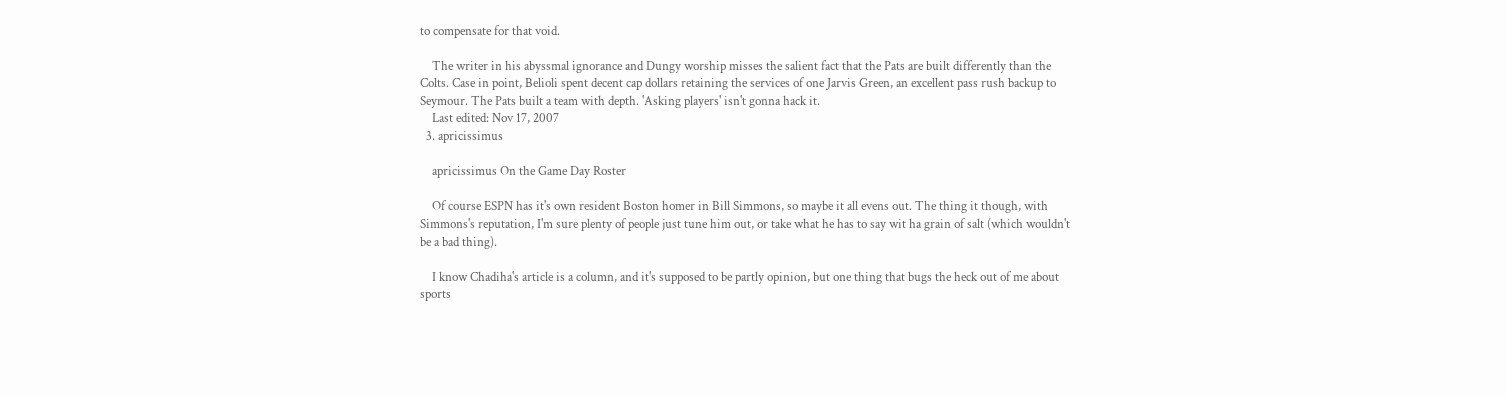to compensate for that void.

    The writer in his abyssmal ignorance and Dungy worship misses the salient fact that the Pats are built differently than the Colts. Case in point, Belioli spent decent cap dollars retaining the services of one Jarvis Green, an excellent pass rush backup to Seymour. The Pats built a team with depth. 'Asking players' isn't gonna hack it.
    Last edited: Nov 17, 2007
  3. apricissimus

    apricissimus On the Game Day Roster

    Of course ESPN has it's own resident Boston homer in Bill Simmons, so maybe it all evens out. The thing it though, with Simmons's reputation, I'm sure plenty of people just tune him out, or take what he has to say wit ha grain of salt (which wouldn't be a bad thing).

    I know Chadiha's article is a column, and it's supposed to be partly opinion, but one thing that bugs the heck out of me about sports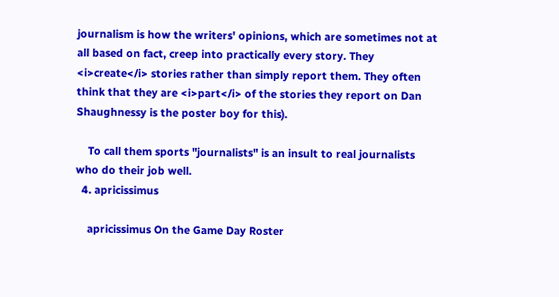journalism is how the writers' opinions, which are sometimes not at all based on fact, creep into practically every story. They <i>create</i> stories rather than simply report them. They often think that they are <i>part</i> of the stories they report on Dan Shaughnessy is the poster boy for this).

    To call them sports "journalists" is an insult to real journalists who do their job well.
  4. apricissimus

    apricissimus On the Game Day Roster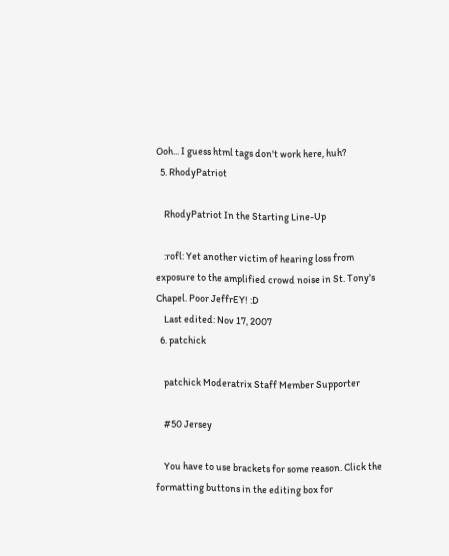Ooh... I guess html tags don't work here, huh?
  5. RhodyPatriot

    RhodyPatriot In the Starting Line-Up

    :rofl: Yet another victim of hearing loss from exposure to the amplified crowd noise in St. Tony's Chapel. Poor JeffrEY! :D
    Last edited: Nov 17, 2007
  6. patchick

    patchick Moderatrix Staff Member Supporter

    #50 Jersey

    You have to use brackets for some reason. Click the formatting buttons in the editing box for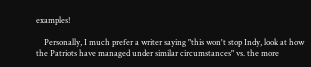examples!

    Personally, I much prefer a writer saying "this won't stop Indy, look at how the Patriots have managed under similar circumstances" vs. the more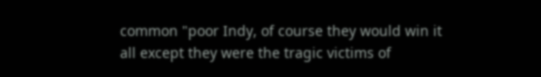common "poor Indy, of course they would win it all except they were the tragic victims of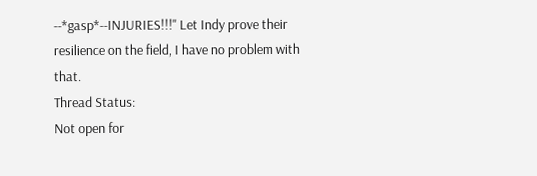--*gasp*--INJURIES!!!" Let Indy prove their resilience on the field, I have no problem with that.
Thread Status:
Not open for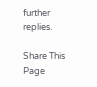further replies.

Share This Page